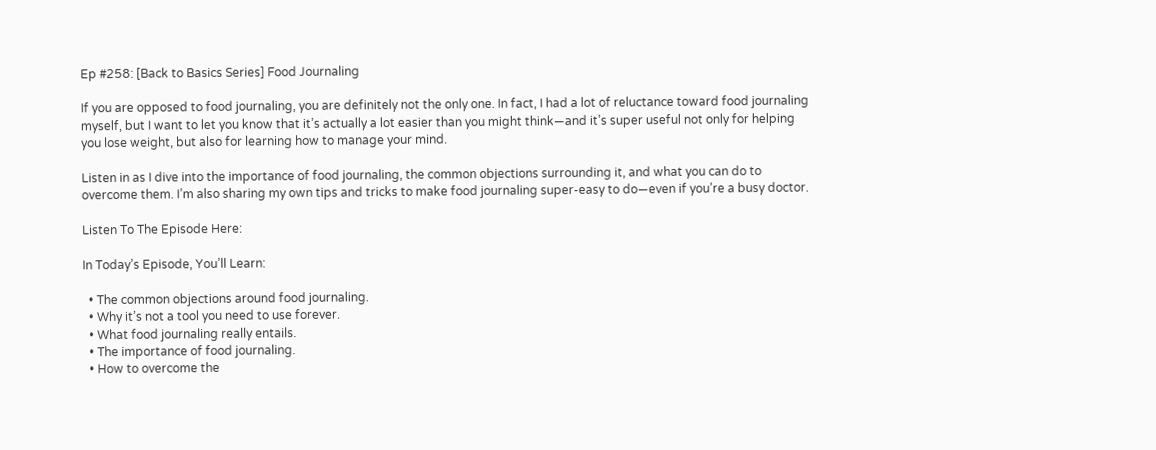Ep #258: [Back to Basics Series] Food Journaling

If you are opposed to food journaling, you are definitely not the only one. In fact, I had a lot of reluctance toward food journaling myself, but I want to let you know that it’s actually a lot easier than you might think—and it’s super useful not only for helping you lose weight, but also for learning how to manage your mind.

Listen in as I dive into the importance of food journaling, the common objections surrounding it, and what you can do to overcome them. I’m also sharing my own tips and tricks to make food journaling super-easy to do—even if you’re a busy doctor.

Listen To The Episode Here:

In Today’s Episode, You’ll Learn:

  • The common objections around food journaling.
  • Why it’s not a tool you need to use forever.
  • What food journaling really entails.
  • The importance of food journaling.
  • How to overcome the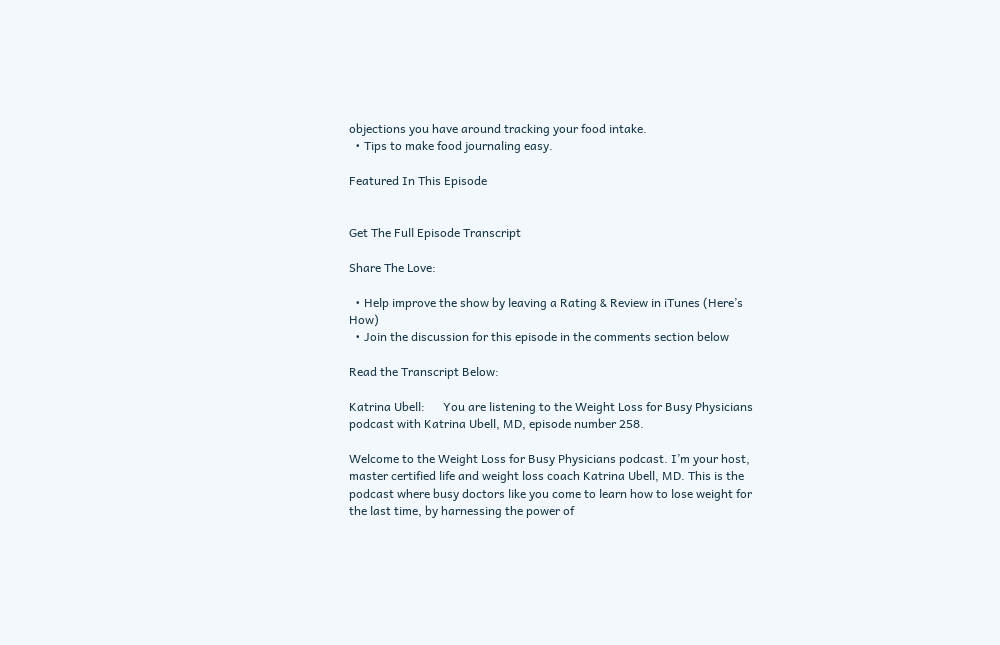objections you have around tracking your food intake.
  • Tips to make food journaling easy.

Featured In This Episode


Get The Full Episode Transcript

Share The Love:

  • Help improve the show by leaving a Rating & Review in iTunes (Here’s How)
  • Join the discussion for this episode in the comments section below

Read the Transcript Below:

Katrina Ubell:      You are listening to the Weight Loss for Busy Physicians podcast with Katrina Ubell, MD, episode number 258.

Welcome to the Weight Loss for Busy Physicians podcast. I’m your host, master certified life and weight loss coach Katrina Ubell, MD. This is the podcast where busy doctors like you come to learn how to lose weight for the last time, by harnessing the power of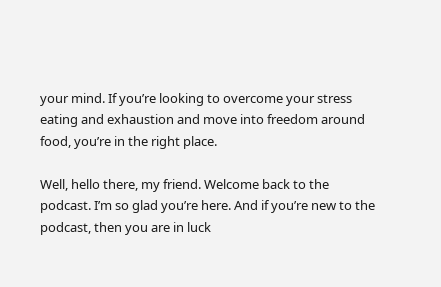your mind. If you’re looking to overcome your stress eating and exhaustion and move into freedom around food, you’re in the right place.

Well, hello there, my friend. Welcome back to the podcast. I’m so glad you’re here. And if you’re new to the podcast, then you are in luck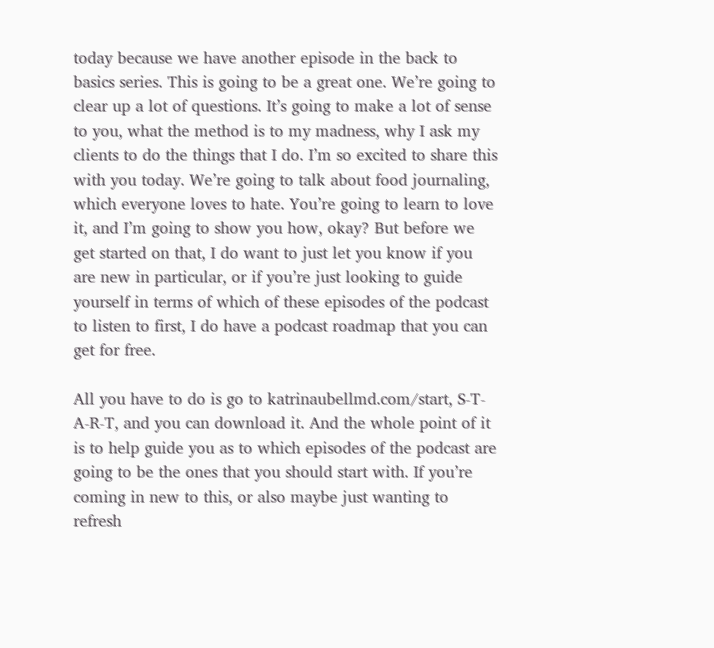today because we have another episode in the back to basics series. This is going to be a great one. We’re going to clear up a lot of questions. It’s going to make a lot of sense to you, what the method is to my madness, why I ask my clients to do the things that I do. I’m so excited to share this with you today. We’re going to talk about food journaling, which everyone loves to hate. You’re going to learn to love it, and I’m going to show you how, okay? But before we get started on that, I do want to just let you know if you are new in particular, or if you’re just looking to guide yourself in terms of which of these episodes of the podcast to listen to first, I do have a podcast roadmap that you can get for free.

All you have to do is go to katrinaubellmd.com/start, S-T-A-R-T, and you can download it. And the whole point of it is to help guide you as to which episodes of the podcast are going to be the ones that you should start with. If you’re coming in new to this, or also maybe just wanting to refresh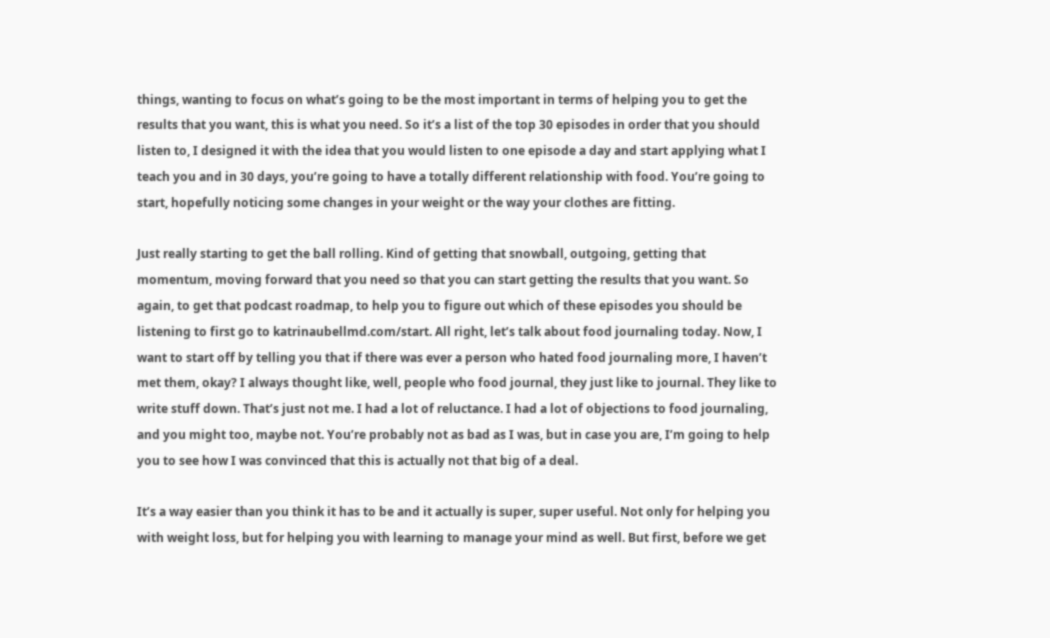things, wanting to focus on what’s going to be the most important in terms of helping you to get the results that you want, this is what you need. So it’s a list of the top 30 episodes in order that you should listen to, I designed it with the idea that you would listen to one episode a day and start applying what I teach you and in 30 days, you’re going to have a totally different relationship with food. You’re going to start, hopefully noticing some changes in your weight or the way your clothes are fitting.

Just really starting to get the ball rolling. Kind of getting that snowball, outgoing, getting that momentum, moving forward that you need so that you can start getting the results that you want. So again, to get that podcast roadmap, to help you to figure out which of these episodes you should be listening to first go to katrinaubellmd.com/start. All right, let’s talk about food journaling today. Now, I want to start off by telling you that if there was ever a person who hated food journaling more, I haven’t met them, okay? I always thought like, well, people who food journal, they just like to journal. They like to write stuff down. That’s just not me. I had a lot of reluctance. I had a lot of objections to food journaling, and you might too, maybe not. You’re probably not as bad as I was, but in case you are, I’m going to help you to see how I was convinced that this is actually not that big of a deal.

It’s a way easier than you think it has to be and it actually is super, super useful. Not only for helping you with weight loss, but for helping you with learning to manage your mind as well. But first, before we get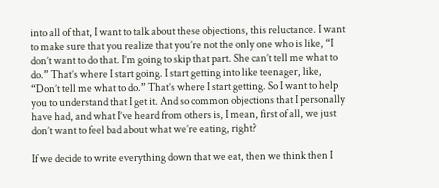into all of that, I want to talk about these objections, this reluctance. I want to make sure that you realize that you’re not the only one who is like, “I don’t want to do that. I’m going to skip that part. She can’t tell me what to do.” That’s where I start going. I start getting into like teenager, like, “Don’t tell me what to do.” That’s where I start getting. So I want to help you to understand that I get it. And so common objections that I personally have had, and what I’ve heard from others is, I mean, first of all, we just don’t want to feel bad about what we’re eating, right?

If we decide to write everything down that we eat, then we think then I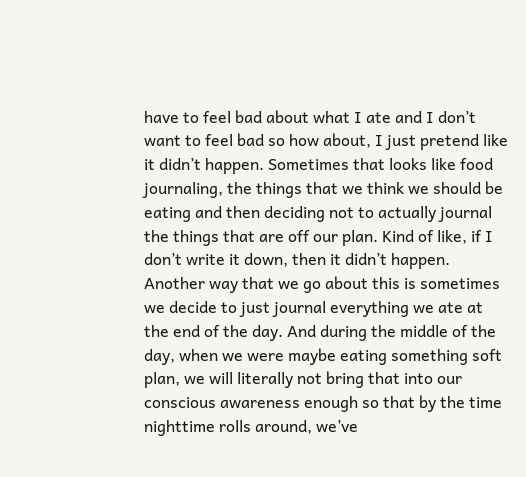have to feel bad about what I ate and I don’t want to feel bad so how about, I just pretend like it didn’t happen. Sometimes that looks like food journaling, the things that we think we should be eating and then deciding not to actually journal the things that are off our plan. Kind of like, if I don’t write it down, then it didn’t happen. Another way that we go about this is sometimes we decide to just journal everything we ate at the end of the day. And during the middle of the day, when we were maybe eating something soft plan, we will literally not bring that into our conscious awareness enough so that by the time nighttime rolls around, we’ve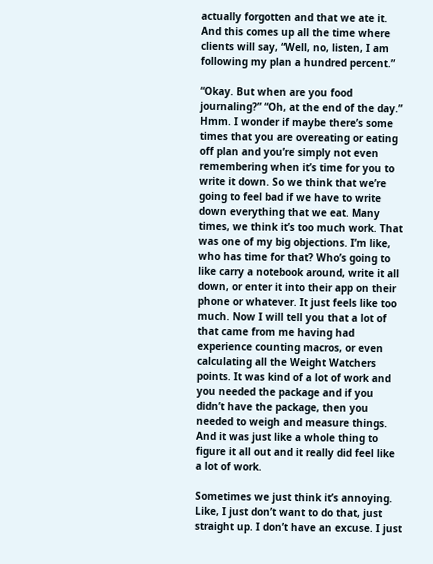actually forgotten and that we ate it. And this comes up all the time where clients will say, “Well, no, listen, I am following my plan a hundred percent.”

“Okay. But when are you food journaling?” “Oh, at the end of the day.” Hmm. I wonder if maybe there’s some times that you are overeating or eating off plan and you’re simply not even remembering when it’s time for you to write it down. So we think that we’re going to feel bad if we have to write down everything that we eat. Many times, we think it’s too much work. That was one of my big objections. I’m like, who has time for that? Who’s going to like carry a notebook around, write it all down, or enter it into their app on their phone or whatever. It just feels like too much. Now I will tell you that a lot of that came from me having had experience counting macros, or even calculating all the Weight Watchers points. It was kind of a lot of work and you needed the package and if you didn’t have the package, then you needed to weigh and measure things. And it was just like a whole thing to figure it all out and it really did feel like a lot of work.

Sometimes we just think it’s annoying. Like, I just don’t want to do that, just straight up. I don’t have an excuse. I just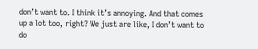don’t want to. I think it’s annoying. And that comes up a lot too, right? We just are like, I don’t want to do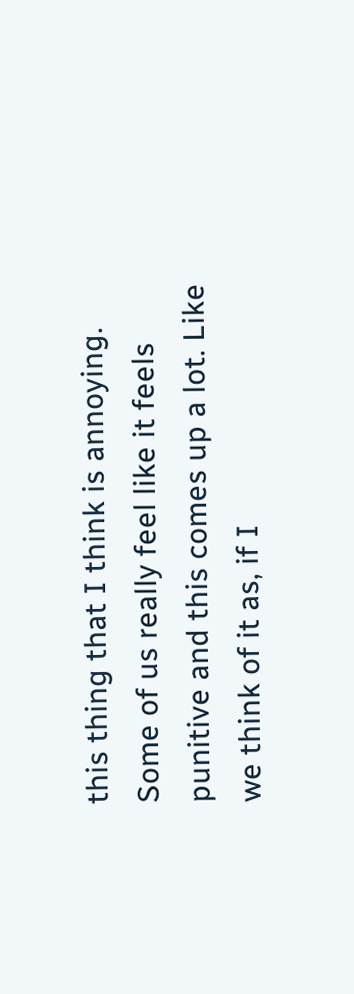this thing that I think is annoying. Some of us really feel like it feels punitive and this comes up a lot. Like we think of it as, if I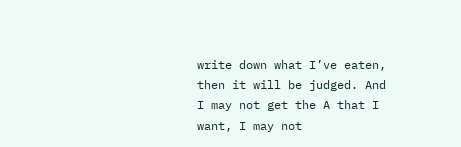write down what I’ve eaten, then it will be judged. And I may not get the A that I want, I may not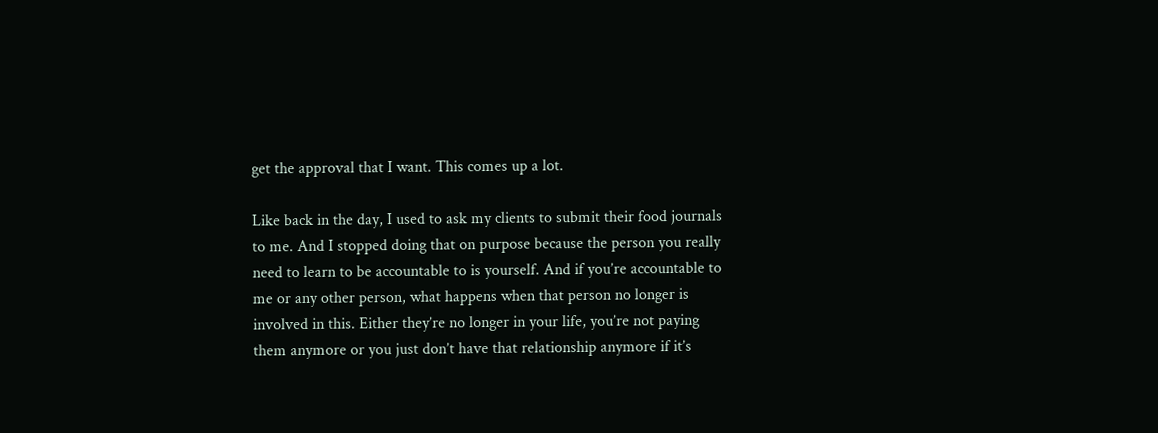get the approval that I want. This comes up a lot.

Like back in the day, I used to ask my clients to submit their food journals to me. And I stopped doing that on purpose because the person you really need to learn to be accountable to is yourself. And if you’re accountable to me or any other person, what happens when that person no longer is involved in this. Either they’re no longer in your life, you’re not paying them anymore or you just don’t have that relationship anymore if it’s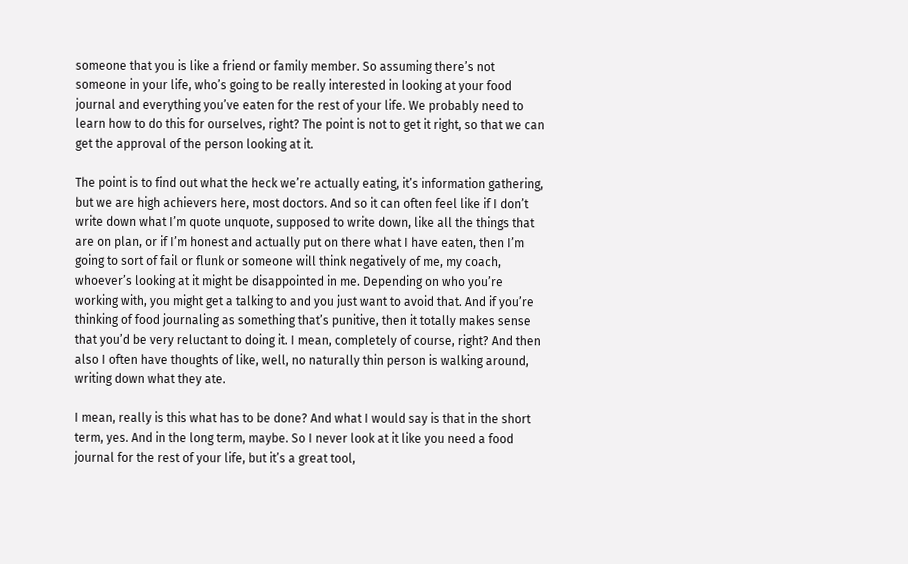someone that you is like a friend or family member. So assuming there’s not someone in your life, who’s going to be really interested in looking at your food journal and everything you’ve eaten for the rest of your life. We probably need to learn how to do this for ourselves, right? The point is not to get it right, so that we can get the approval of the person looking at it.

The point is to find out what the heck we’re actually eating, it’s information gathering, but we are high achievers here, most doctors. And so it can often feel like if I don’t write down what I’m quote unquote, supposed to write down, like all the things that are on plan, or if I’m honest and actually put on there what I have eaten, then I’m going to sort of fail or flunk or someone will think negatively of me, my coach, whoever’s looking at it might be disappointed in me. Depending on who you’re working with, you might get a talking to and you just want to avoid that. And if you’re thinking of food journaling as something that’s punitive, then it totally makes sense that you’d be very reluctant to doing it. I mean, completely of course, right? And then also I often have thoughts of like, well, no naturally thin person is walking around, writing down what they ate.

I mean, really is this what has to be done? And what I would say is that in the short term, yes. And in the long term, maybe. So I never look at it like you need a food journal for the rest of your life, but it’s a great tool,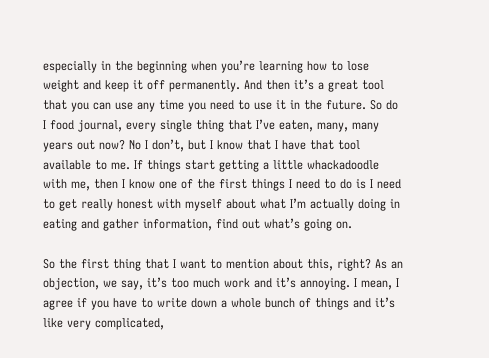especially in the beginning when you’re learning how to lose weight and keep it off permanently. And then it’s a great tool that you can use any time you need to use it in the future. So do I food journal, every single thing that I’ve eaten, many, many years out now? No I don’t, but I know that I have that tool available to me. If things start getting a little whackadoodle with me, then I know one of the first things I need to do is I need to get really honest with myself about what I’m actually doing in eating and gather information, find out what’s going on.

So the first thing that I want to mention about this, right? As an objection, we say, it’s too much work and it’s annoying. I mean, I agree if you have to write down a whole bunch of things and it’s like very complicated,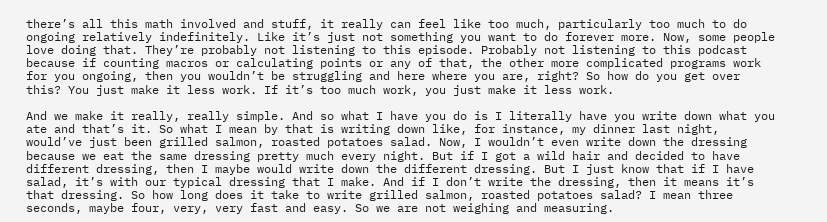there’s all this math involved and stuff, it really can feel like too much, particularly too much to do ongoing relatively indefinitely. Like it’s just not something you want to do forever more. Now, some people love doing that. They’re probably not listening to this episode. Probably not listening to this podcast because if counting macros or calculating points or any of that, the other more complicated programs work for you ongoing, then you wouldn’t be struggling and here where you are, right? So how do you get over this? You just make it less work. If it’s too much work, you just make it less work.

And we make it really, really simple. And so what I have you do is I literally have you write down what you ate and that’s it. So what I mean by that is writing down like, for instance, my dinner last night, would’ve just been grilled salmon, roasted potatoes salad. Now, I wouldn’t even write down the dressing because we eat the same dressing pretty much every night. But if I got a wild hair and decided to have different dressing, then I maybe would write down the different dressing. But I just know that if I have salad, it’s with our typical dressing that I make. And if I don’t write the dressing, then it means it’s that dressing. So how long does it take to write grilled salmon, roasted potatoes salad? I mean three seconds, maybe four, very, very fast and easy. So we are not weighing and measuring.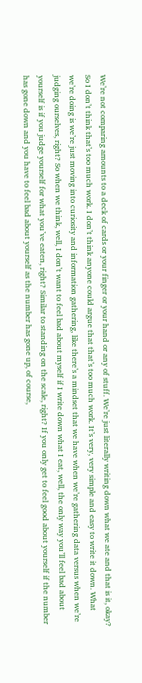We’re not comparing amounts to a deck of cards or your finger or your hand or any of stuff. We’re just literally writing down what we ate and that is it, okay? So I don’t think that’s too much work. I don’t think anyone could argue that that’s too much work. It’s very, very simple and easy to write it down. What we’re doing is we’re just moving into curiosity and information gathering, like there’s a mindset that we have when we’re gathering data versus when we’re judging ourselves, right? So when we think, well, I don’t want to feel bad about myself if I write down what I eat, well, the only way you’ll feel bad about yourself is if you judge yourself for what you’ve eaten, right? Similar to standing on the scale, right? If you only get to feel good about yourself if the number has gone down and you have to feel bad about yourself as the number has gone up, of course,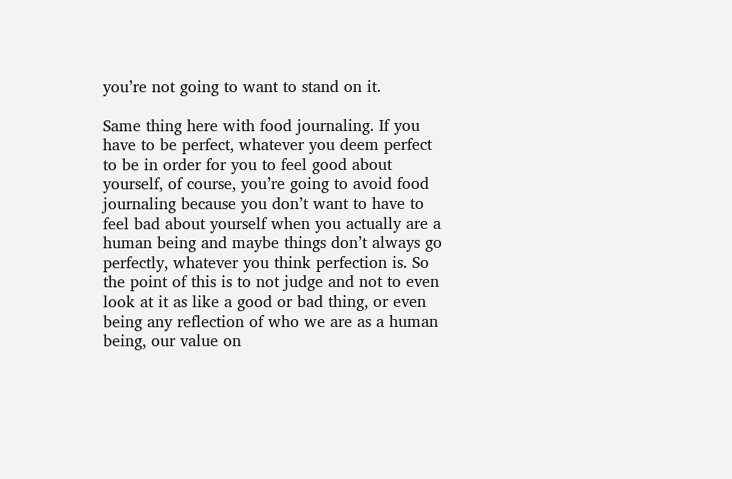you’re not going to want to stand on it.

Same thing here with food journaling. If you have to be perfect, whatever you deem perfect to be in order for you to feel good about yourself, of course, you’re going to avoid food journaling because you don’t want to have to feel bad about yourself when you actually are a human being and maybe things don’t always go perfectly, whatever you think perfection is. So the point of this is to not judge and not to even look at it as like a good or bad thing, or even being any reflection of who we are as a human being, our value on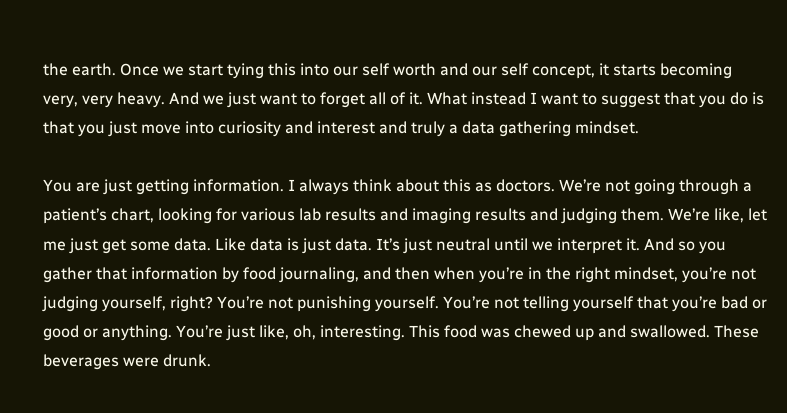the earth. Once we start tying this into our self worth and our self concept, it starts becoming very, very heavy. And we just want to forget all of it. What instead I want to suggest that you do is that you just move into curiosity and interest and truly a data gathering mindset.

You are just getting information. I always think about this as doctors. We’re not going through a patient’s chart, looking for various lab results and imaging results and judging them. We’re like, let me just get some data. Like data is just data. It’s just neutral until we interpret it. And so you gather that information by food journaling, and then when you’re in the right mindset, you’re not judging yourself, right? You’re not punishing yourself. You’re not telling yourself that you’re bad or good or anything. You’re just like, oh, interesting. This food was chewed up and swallowed. These beverages were drunk.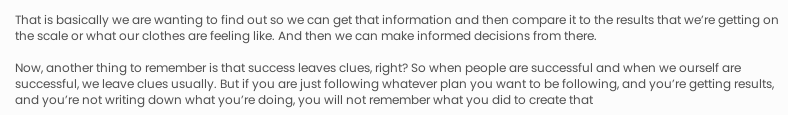That is basically we are wanting to find out so we can get that information and then compare it to the results that we’re getting on the scale or what our clothes are feeling like. And then we can make informed decisions from there.

Now, another thing to remember is that success leaves clues, right? So when people are successful and when we ourself are successful, we leave clues usually. But if you are just following whatever plan you want to be following, and you’re getting results, and you’re not writing down what you’re doing, you will not remember what you did to create that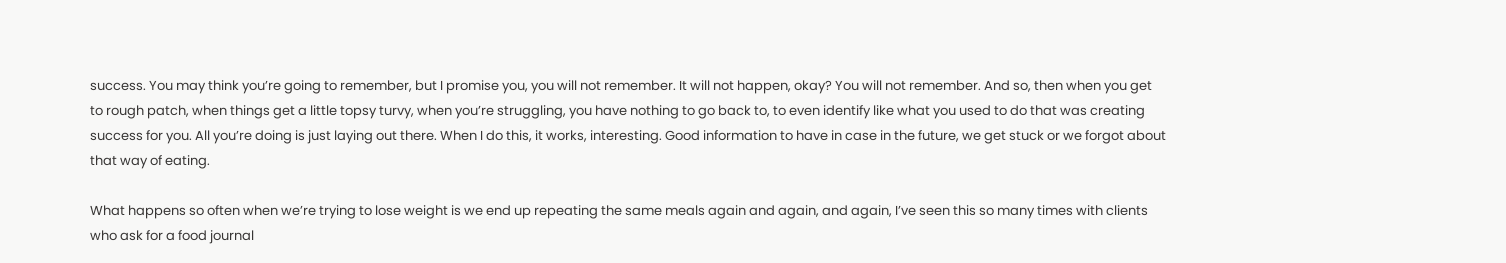success. You may think you’re going to remember, but I promise you, you will not remember. It will not happen, okay? You will not remember. And so, then when you get to rough patch, when things get a little topsy turvy, when you’re struggling, you have nothing to go back to, to even identify like what you used to do that was creating success for you. All you’re doing is just laying out there. When I do this, it works, interesting. Good information to have in case in the future, we get stuck or we forgot about that way of eating.

What happens so often when we’re trying to lose weight is we end up repeating the same meals again and again, and again, I’ve seen this so many times with clients who ask for a food journal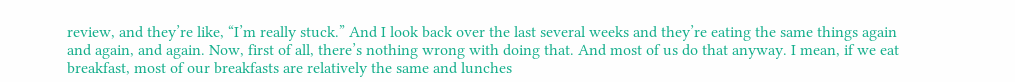review, and they’re like, “I’m really stuck.” And I look back over the last several weeks and they’re eating the same things again and again, and again. Now, first of all, there’s nothing wrong with doing that. And most of us do that anyway. I mean, if we eat breakfast, most of our breakfasts are relatively the same and lunches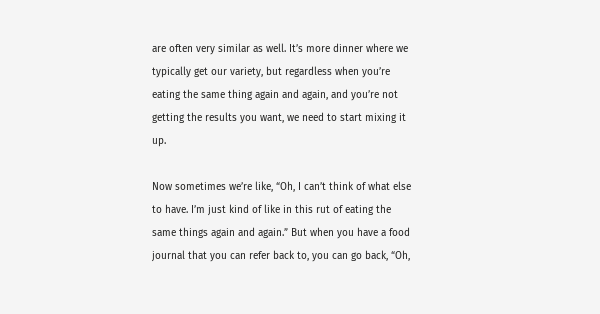are often very similar as well. It’s more dinner where we typically get our variety, but regardless when you’re eating the same thing again and again, and you’re not getting the results you want, we need to start mixing it up.

Now sometimes we’re like, “Oh, I can’t think of what else to have. I’m just kind of like in this rut of eating the same things again and again.” But when you have a food journal that you can refer back to, you can go back, “Oh,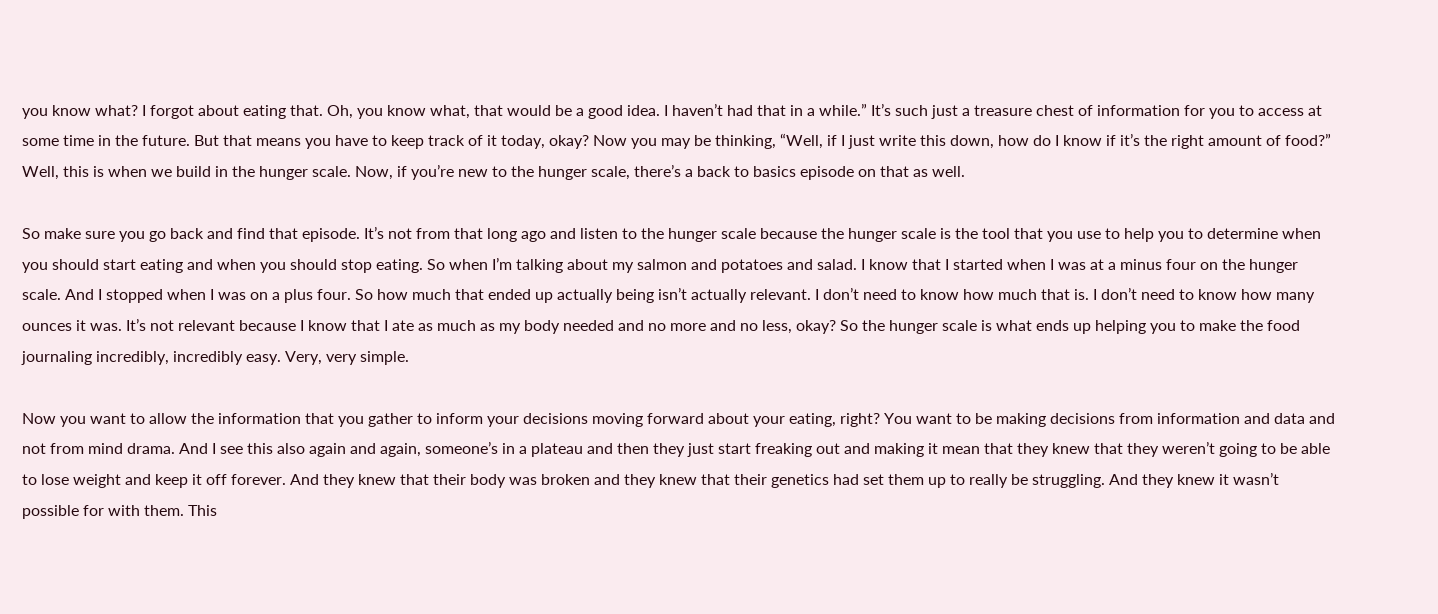you know what? I forgot about eating that. Oh, you know what, that would be a good idea. I haven’t had that in a while.” It’s such just a treasure chest of information for you to access at some time in the future. But that means you have to keep track of it today, okay? Now you may be thinking, “Well, if I just write this down, how do I know if it’s the right amount of food?” Well, this is when we build in the hunger scale. Now, if you’re new to the hunger scale, there’s a back to basics episode on that as well.

So make sure you go back and find that episode. It’s not from that long ago and listen to the hunger scale because the hunger scale is the tool that you use to help you to determine when you should start eating and when you should stop eating. So when I’m talking about my salmon and potatoes and salad. I know that I started when I was at a minus four on the hunger scale. And I stopped when I was on a plus four. So how much that ended up actually being isn’t actually relevant. I don’t need to know how much that is. I don’t need to know how many ounces it was. It’s not relevant because I know that I ate as much as my body needed and no more and no less, okay? So the hunger scale is what ends up helping you to make the food journaling incredibly, incredibly easy. Very, very simple.

Now you want to allow the information that you gather to inform your decisions moving forward about your eating, right? You want to be making decisions from information and data and not from mind drama. And I see this also again and again, someone’s in a plateau and then they just start freaking out and making it mean that they knew that they weren’t going to be able to lose weight and keep it off forever. And they knew that their body was broken and they knew that their genetics had set them up to really be struggling. And they knew it wasn’t possible for with them. This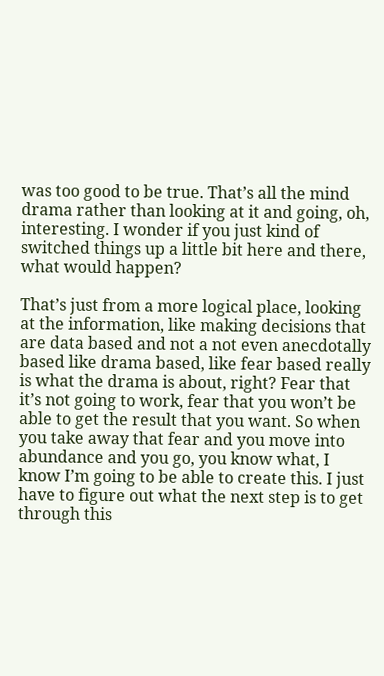was too good to be true. That’s all the mind drama rather than looking at it and going, oh, interesting. I wonder if you just kind of switched things up a little bit here and there, what would happen?

That’s just from a more logical place, looking at the information, like making decisions that are data based and not a not even anecdotally based like drama based, like fear based really is what the drama is about, right? Fear that it’s not going to work, fear that you won’t be able to get the result that you want. So when you take away that fear and you move into abundance and you go, you know what, I know I’m going to be able to create this. I just have to figure out what the next step is to get through this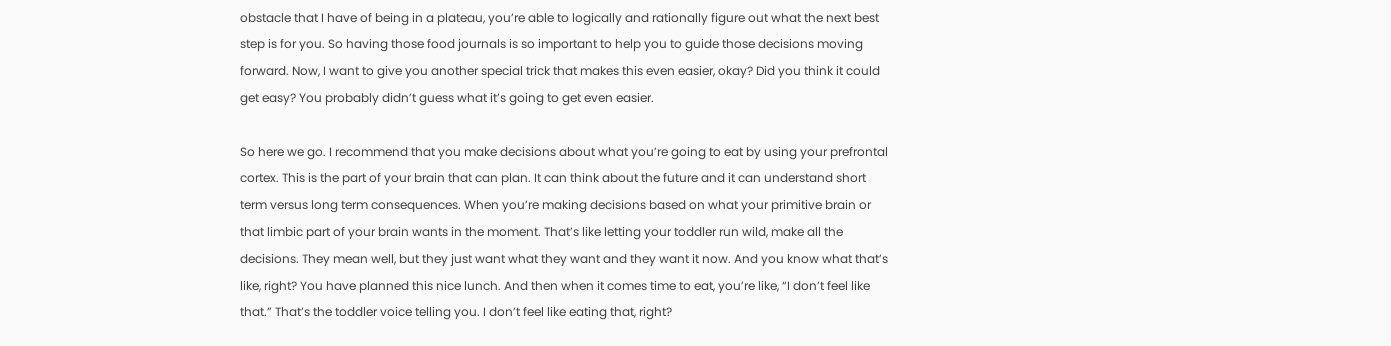obstacle that I have of being in a plateau, you’re able to logically and rationally figure out what the next best step is for you. So having those food journals is so important to help you to guide those decisions moving forward. Now, I want to give you another special trick that makes this even easier, okay? Did you think it could get easy? You probably didn’t guess what it’s going to get even easier.

So here we go. I recommend that you make decisions about what you’re going to eat by using your prefrontal cortex. This is the part of your brain that can plan. It can think about the future and it can understand short term versus long term consequences. When you’re making decisions based on what your primitive brain or that limbic part of your brain wants in the moment. That’s like letting your toddler run wild, make all the decisions. They mean well, but they just want what they want and they want it now. And you know what that’s like, right? You have planned this nice lunch. And then when it comes time to eat, you’re like, “I don’t feel like that.” That’s the toddler voice telling you. I don’t feel like eating that, right?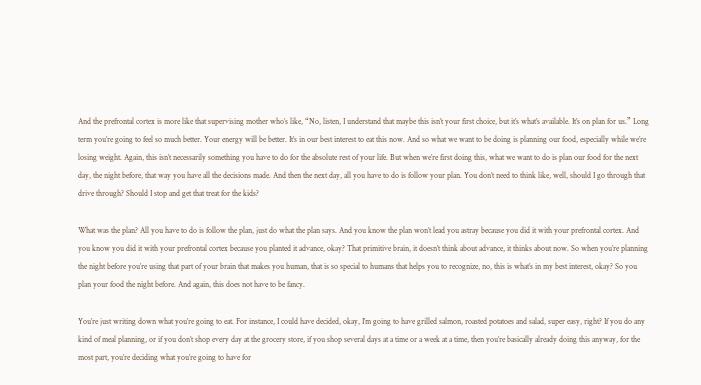And the prefrontal cortex is more like that supervising mother who’s like, “No, listen, I understand that maybe this isn’t your first choice, but it’s what’s available. It’s on plan for us.” Long term you’re going to feel so much better. Your energy will be better. It’s in our best interest to eat this now. And so what we want to be doing is planning our food, especially while we’re losing weight. Again, this isn’t necessarily something you have to do for the absolute rest of your life. But when we’re first doing this, what we want to do is plan our food for the next day, the night before, that way you have all the decisions made. And then the next day, all you have to do is follow your plan. You don’t need to think like, well, should I go through that drive through? Should I stop and get that treat for the kids?

What was the plan? All you have to do is follow the plan, just do what the plan says. And you know the plan won’t lead you astray because you did it with your prefrontal cortex. And you know you did it with your prefrontal cortex because you planted it advance, okay? That primitive brain, it doesn’t think about advance, it thinks about now. So when you’re planning the night before you’re using that part of your brain that makes you human, that is so special to humans that helps you to recognize, no, this is what’s in my best interest, okay? So you plan your food the night before. And again, this does not have to be fancy.

You’re just writing down what you’re going to eat. For instance, I could have decided, okay, I’m going to have grilled salmon, roasted potatoes and salad, super easy, right? If you do any kind of meal planning, or if you don’t shop every day at the grocery store, if you shop several days at a time or a week at a time, then you’re basically already doing this anyway, for the most part, you’re deciding what you’re going to have for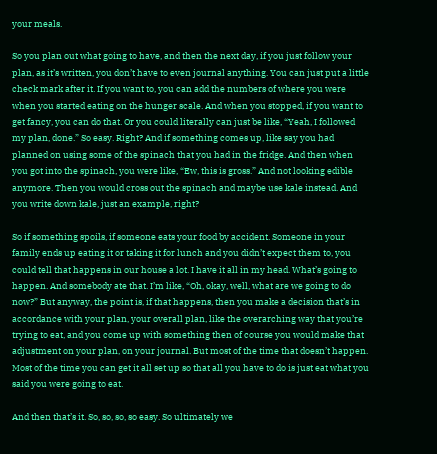your meals.

So you plan out what going to have, and then the next day, if you just follow your plan, as it’s written, you don’t have to even journal anything. You can just put a little check mark after it. If you want to, you can add the numbers of where you were when you started eating on the hunger scale. And when you stopped, if you want to get fancy, you can do that. Or you could literally can just be like, “Yeah, I followed my plan, done.” So easy. Right? And if something comes up, like say you had planned on using some of the spinach that you had in the fridge. And then when you got into the spinach, you were like, “Ew, this is gross.” And not looking edible anymore. Then you would cross out the spinach and maybe use kale instead. And you write down kale, just an example, right?

So if something spoils, if someone eats your food by accident. Someone in your family ends up eating it or taking it for lunch and you didn’t expect them to, you could tell that happens in our house a lot. I have it all in my head. What’s going to happen. And somebody ate that. I’m like, “Oh, okay, well, what are we going to do now?” But anyway, the point is, if that happens, then you make a decision that’s in accordance with your plan, your overall plan, like the overarching way that you’re trying to eat, and you come up with something then of course you would make that adjustment on your plan, on your journal. But most of the time that doesn’t happen. Most of the time you can get it all set up so that all you have to do is just eat what you said you were going to eat.

And then that’s it. So, so, so, so easy. So ultimately we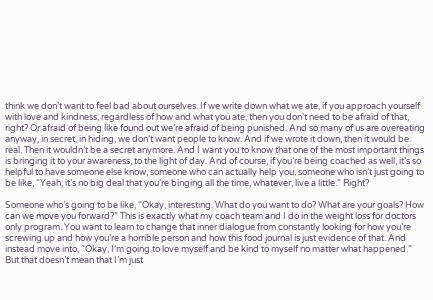think we don’t want to feel bad about ourselves. If we write down what we ate, if you approach yourself with love and kindness, regardless of how and what you ate, then you don’t need to be afraid of that, right? Or afraid of being like found out we’re afraid of being punished. And so many of us are overeating anyway, in secret, in hiding, we don’t want people to know. And if we wrote it down, then it would be real. Then it wouldn’t be a secret anymore. And I want you to know that one of the most important things is bringing it to your awareness, to the light of day. And of course, if you’re being coached as well, it’s so helpful to have someone else know, someone who can actually help you, someone who isn’t just going to be like, “Yeah, it’s no big deal that you’re binging all the time, whatever, live a little.” Right?

Someone who’s going to be like, “Okay, interesting. What do you want to do? What are your goals? How can we move you forward?” This is exactly what my coach team and I do in the weight loss for doctors only program. You want to learn to change that inner dialogue from constantly looking for how you’re screwing up and how you’re a horrible person and how this food journal is just evidence of that. And instead move into, “Okay, I’m going to love myself and be kind to myself no matter what happened.” But that doesn’t mean that I’m just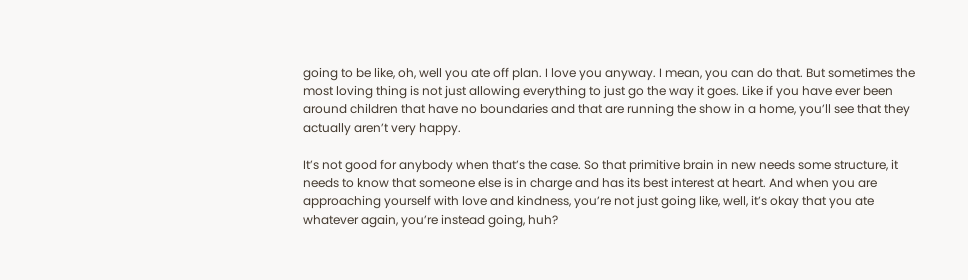going to be like, oh, well you ate off plan. I love you anyway. I mean, you can do that. But sometimes the most loving thing is not just allowing everything to just go the way it goes. Like if you have ever been around children that have no boundaries and that are running the show in a home, you’ll see that they actually aren’t very happy.

It’s not good for anybody when that’s the case. So that primitive brain in new needs some structure, it needs to know that someone else is in charge and has its best interest at heart. And when you are approaching yourself with love and kindness, you’re not just going like, well, it’s okay that you ate whatever again, you’re instead going, huh?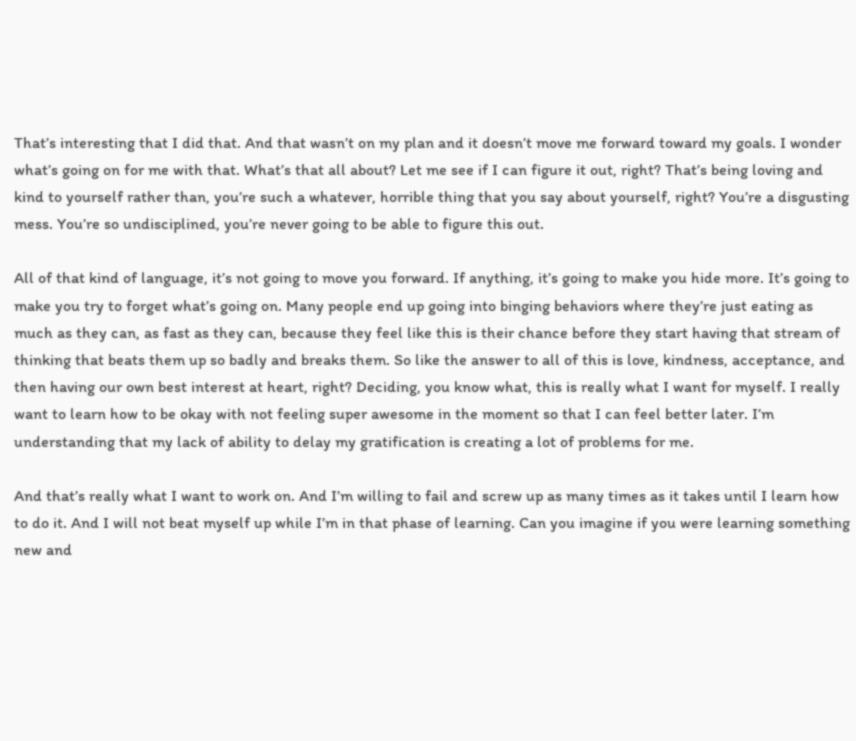That’s interesting that I did that. And that wasn’t on my plan and it doesn’t move me forward toward my goals. I wonder what’s going on for me with that. What’s that all about? Let me see if I can figure it out, right? That’s being loving and kind to yourself rather than, you’re such a whatever, horrible thing that you say about yourself, right? You’re a disgusting mess. You’re so undisciplined, you’re never going to be able to figure this out.

All of that kind of language, it’s not going to move you forward. If anything, it’s going to make you hide more. It’s going to make you try to forget what’s going on. Many people end up going into binging behaviors where they’re just eating as much as they can, as fast as they can, because they feel like this is their chance before they start having that stream of thinking that beats them up so badly and breaks them. So like the answer to all of this is love, kindness, acceptance, and then having our own best interest at heart, right? Deciding, you know what, this is really what I want for myself. I really want to learn how to be okay with not feeling super awesome in the moment so that I can feel better later. I’m understanding that my lack of ability to delay my gratification is creating a lot of problems for me.

And that’s really what I want to work on. And I’m willing to fail and screw up as many times as it takes until I learn how to do it. And I will not beat myself up while I’m in that phase of learning. Can you imagine if you were learning something new and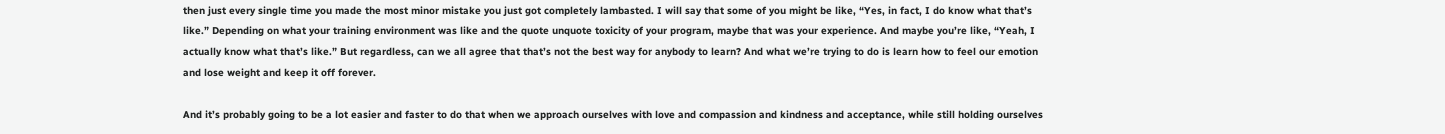then just every single time you made the most minor mistake you just got completely lambasted. I will say that some of you might be like, “Yes, in fact, I do know what that’s like.” Depending on what your training environment was like and the quote unquote toxicity of your program, maybe that was your experience. And maybe you’re like, “Yeah, I actually know what that’s like.” But regardless, can we all agree that that’s not the best way for anybody to learn? And what we’re trying to do is learn how to feel our emotion and lose weight and keep it off forever.

And it’s probably going to be a lot easier and faster to do that when we approach ourselves with love and compassion and kindness and acceptance, while still holding ourselves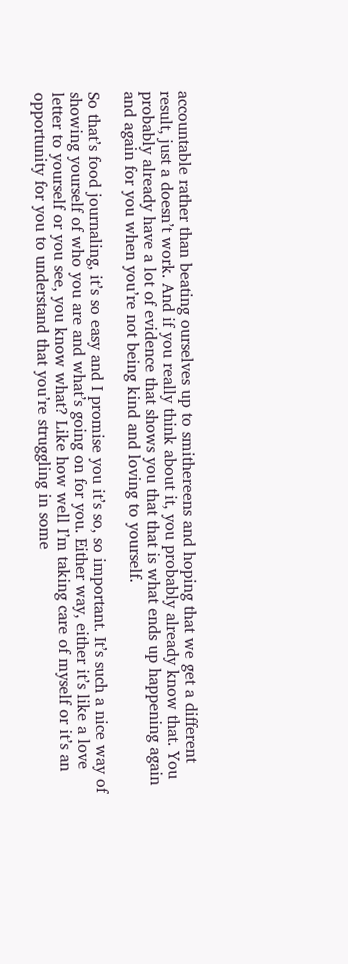accountable rather than beating ourselves up to smithereens and hoping that we get a different result, just a doesn’t work. And if you really think about it, you probably already know that. You probably already have a lot of evidence that shows you that that is what ends up happening again and again for you when you’re not being kind and loving to yourself.

So that’s food journaling, it’s so easy and I promise you it’s so, so important. It’s such a nice way of showing yourself of who you are and what’s going on for you. Either way, either it’s like a love letter to yourself or you see, you know what? Like how well I’m taking care of myself or it’s an opportunity for you to understand that you’re struggling in some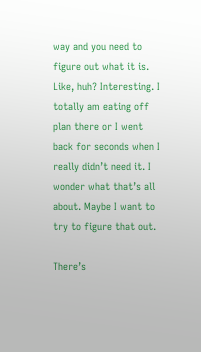way and you need to figure out what it is. Like, huh? Interesting. I totally am eating off plan there or I went back for seconds when I really didn’t need it. I wonder what that’s all about. Maybe I want to try to figure that out.

There’s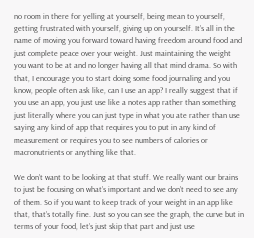no room in there for yelling at yourself, being mean to yourself, getting frustrated with yourself, giving up on yourself. It’s all in the name of moving you forward toward having freedom around food and just complete peace over your weight. Just maintaining the weight you want to be at and no longer having all that mind drama. So with that, I encourage you to start doing some food journaling and you know, people often ask like, can I use an app? I really suggest that if you use an app, you just use like a notes app rather than something just literally where you can just type in what you ate rather than use saying any kind of app that requires you to put in any kind of measurement or requires you to see numbers of calories or macronutrients or anything like that.

We don’t want to be looking at that stuff. We really want our brains to just be focusing on what’s important and we don’t need to see any of them. So if you want to keep track of your weight in an app like that, that’s totally fine. Just so you can see the graph, the curve but in terms of your food, let’s just skip that part and just use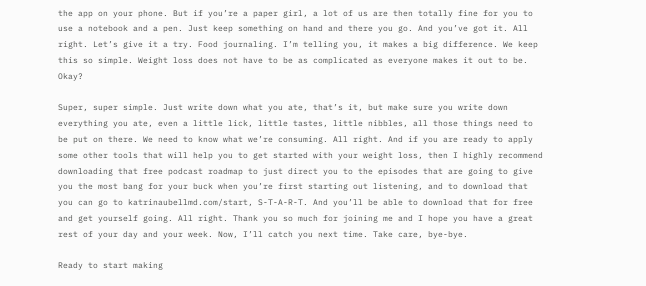the app on your phone. But if you’re a paper girl, a lot of us are then totally fine for you to use a notebook and a pen. Just keep something on hand and there you go. And you’ve got it. All right. Let’s give it a try. Food journaling. I’m telling you, it makes a big difference. We keep this so simple. Weight loss does not have to be as complicated as everyone makes it out to be. Okay?

Super, super simple. Just write down what you ate, that’s it, but make sure you write down everything you ate, even a little lick, little tastes, little nibbles, all those things need to be put on there. We need to know what we’re consuming. All right. And if you are ready to apply some other tools that will help you to get started with your weight loss, then I highly recommend downloading that free podcast roadmap to just direct you to the episodes that are going to give you the most bang for your buck when you’re first starting out listening, and to download that you can go to katrinaubellmd.com/start, S-T-A-R-T. And you’ll be able to download that for free and get yourself going. All right. Thank you so much for joining me and I hope you have a great rest of your day and your week. Now, I’ll catch you next time. Take care, bye-bye.

Ready to start making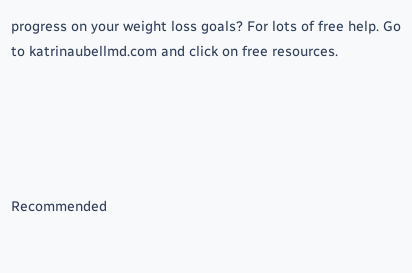progress on your weight loss goals? For lots of free help. Go to katrinaubellmd.com and click on free resources.





Recommended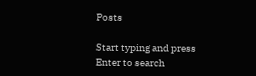Posts

Start typing and press Enter to search